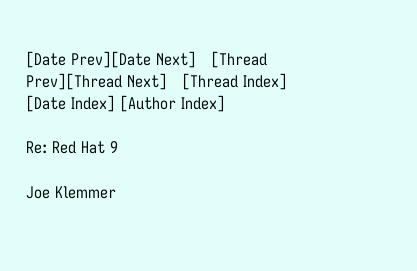[Date Prev][Date Next]   [Thread Prev][Thread Next]   [Thread Index] [Date Index] [Author Index]

Re: Red Hat 9

Joe Klemmer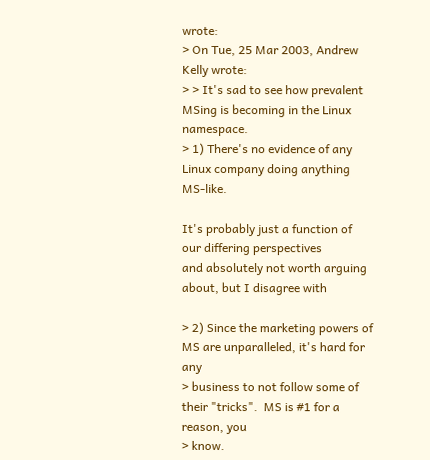wrote:
> On Tue, 25 Mar 2003, Andrew Kelly wrote:
> > It's sad to see how prevalent MSing is becoming in the Linux namespace.
> 1) There's no evidence of any Linux company doing anything MS-like.

It's probably just a function of our differing perspectives
and absolutely not worth arguing about, but I disagree with

> 2) Since the marketing powers of MS are unparalleled, it's hard for any
> business to not follow some of their "tricks".  MS is #1 for a reason, you
> know.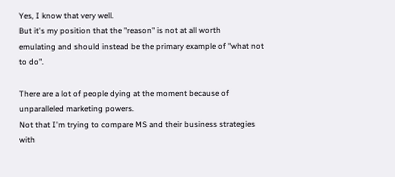Yes, I know that very well.
But it's my position that the "reason" is not at all worth
emulating and should instead be the primary example of "what not
to do".

There are a lot of people dying at the moment because of
unparalleled marketing powers.
Not that I'm trying to compare MS and their business strategies
with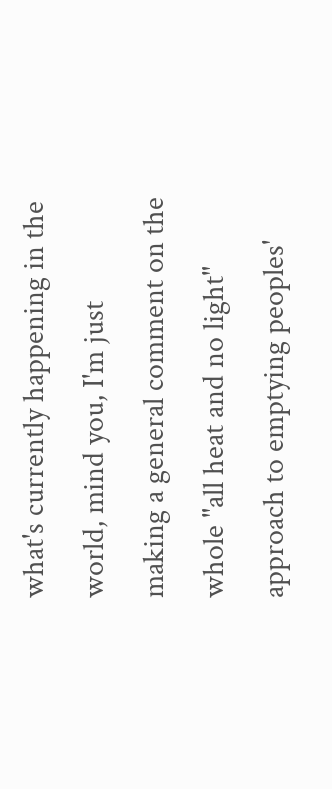what's currently happening in the world, mind you, I'm just
making a general comment on the whole "all heat and no light"
approach to emptying peoples'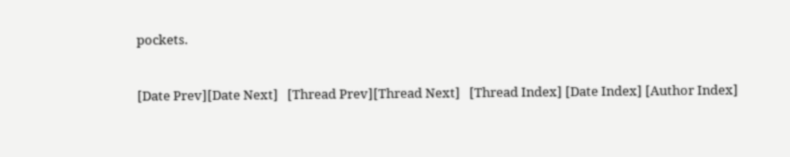pockets.


[Date Prev][Date Next]   [Thread Prev][Thread Next]   [Thread Index] [Date Index] [Author Index]